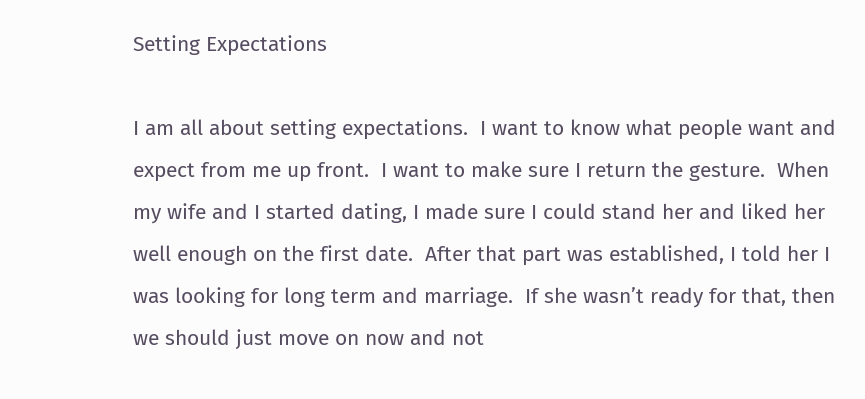Setting Expectations

I am all about setting expectations.  I want to know what people want and expect from me up front.  I want to make sure I return the gesture.  When my wife and I started dating, I made sure I could stand her and liked her well enough on the first date.  After that part was established, I told her I was looking for long term and marriage.  If she wasn’t ready for that, then we should just move on now and not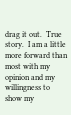drag it out.  True story.  I am a little more forward than most with my opinion and my willingness to show my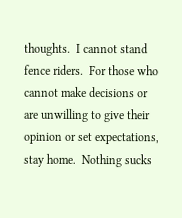thoughts.  I cannot stand fence riders.  For those who cannot make decisions or are unwilling to give their opinion or set expectations, stay home.  Nothing sucks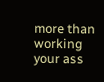more than working your ass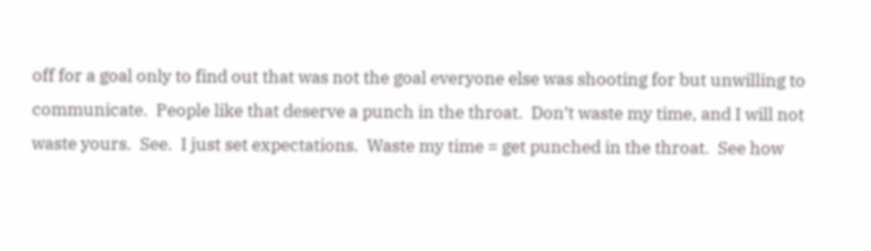off for a goal only to find out that was not the goal everyone else was shooting for but unwilling to communicate.  People like that deserve a punch in the throat.  Don’t waste my time, and I will not waste yours.  See.  I just set expectations.  Waste my time = get punched in the throat.  See how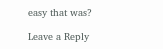easy that was?

Leave a Reply